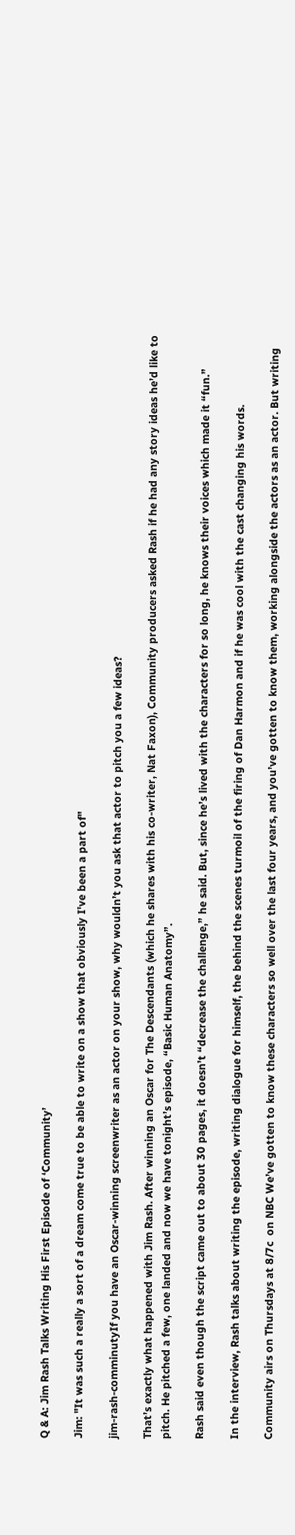Q & A: Jim Rash Talks Writing His First Episode of ‘Community’

Jim: "It was such a really a sort of a dream come true to be able to write on a show that obviously I've been a part of"

jim-rash-comminutyIf you have an Oscar-winning screenwriter as an actor on your show, why wouldn’t you ask that actor to pitch you a few ideas?

That’s exactly what happened with Jim Rash. After winning an Oscar for The Descendants (which he shares with his co-writer, Nat Faxon), Community producers asked Rash if he had any story ideas he’d like to pitch. He pitched a few, one landed and now we have tonight’s episode, “Basic Human Anatomy”.

Rash said even though the script came out to about 30 pages, it doesn’t “decrease the challenge,” he said. But, since he’s lived with the characters for so long, he knows their voices which made it “fun.”

In the interview, Rash talks about writing the episode, writing dialogue for himself, the behind the scenes turmoil of the firing of Dan Harmon and if he was cool with the cast changing his words.

Community airs on Thursdays at 8/7c  on NBC We’ve gotten to know these characters so well over the last four years, and you’ve gotten to know them, working alongside the actors as an actor. But writing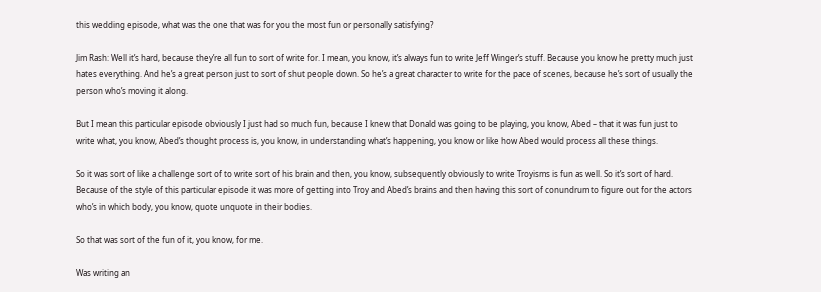this wedding episode, what was the one that was for you the most fun or personally satisfying?

Jim Rash: Well it’s hard, because they’re all fun to sort of write for. I mean, you know, it’s always fun to write Jeff Winger’s stuff. Because you know he pretty much just hates everything. And he’s a great person just to sort of shut people down. So he’s a great character to write for the pace of scenes, because he’s sort of usually the person who’s moving it along.

But I mean this particular episode obviously I just had so much fun, because I knew that Donald was going to be playing, you know, Abed – that it was fun just to write what, you know, Abed’s thought process is, you know, in understanding what’s happening, you know or like how Abed would process all these things.

So it was sort of like a challenge sort of to write sort of his brain and then, you know, subsequently obviously to write Troyisms is fun as well. So it’s sort of hard. Because of the style of this particular episode it was more of getting into Troy and Abed’s brains and then having this sort of conundrum to figure out for the actors who’s in which body, you know, quote unquote in their bodies.

So that was sort of the fun of it, you know, for me.

Was writing an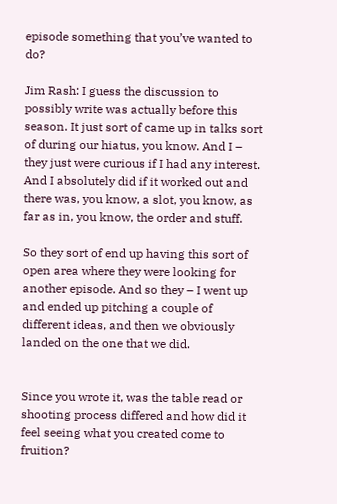episode something that you’ve wanted to do?

Jim Rash: I guess the discussion to possibly write was actually before this season. It just sort of came up in talks sort of during our hiatus, you know. And I – they just were curious if I had any interest. And I absolutely did if it worked out and there was, you know, a slot, you know, as far as in, you know, the order and stuff.

So they sort of end up having this sort of open area where they were looking for another episode. And so they – I went up and ended up pitching a couple of different ideas, and then we obviously landed on the one that we did.


Since you wrote it, was the table read or shooting process differed and how did it feel seeing what you created come to fruition?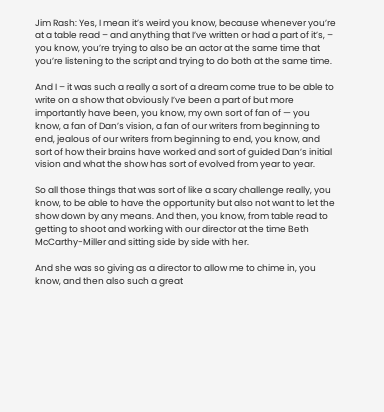Jim Rash: Yes, I mean it’s weird you know, because whenever you’re at a table read – and anything that I’ve written or had a part of it’s, – you know, you’re trying to also be an actor at the same time that you’re listening to the script and trying to do both at the same time.

And I – it was such a really a sort of a dream come true to be able to write on a show that obviously I’ve been a part of but more importantly have been, you know, my own sort of fan of — you know, a fan of Dan’s vision, a fan of our writers from beginning to end, jealous of our writers from beginning to end, you know, and sort of how their brains have worked and sort of guided Dan’s initial vision and what the show has sort of evolved from year to year.

So all those things that was sort of like a scary challenge really, you know, to be able to have the opportunity but also not want to let the show down by any means. And then, you know, from table read to getting to shoot and working with our director at the time Beth McCarthy-Miller and sitting side by side with her.

And she was so giving as a director to allow me to chime in, you know, and then also such a great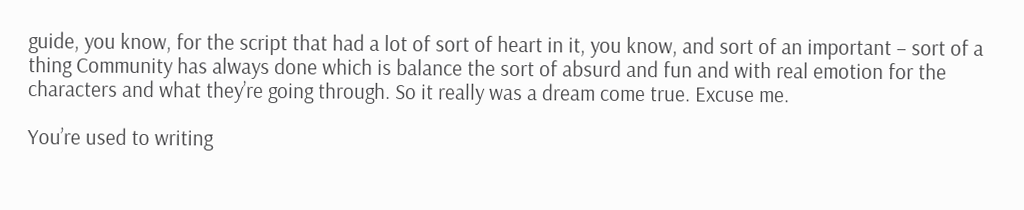guide, you know, for the script that had a lot of sort of heart in it, you know, and sort of an important – sort of a thing Community has always done which is balance the sort of absurd and fun and with real emotion for the characters and what they’re going through. So it really was a dream come true. Excuse me.

You’re used to writing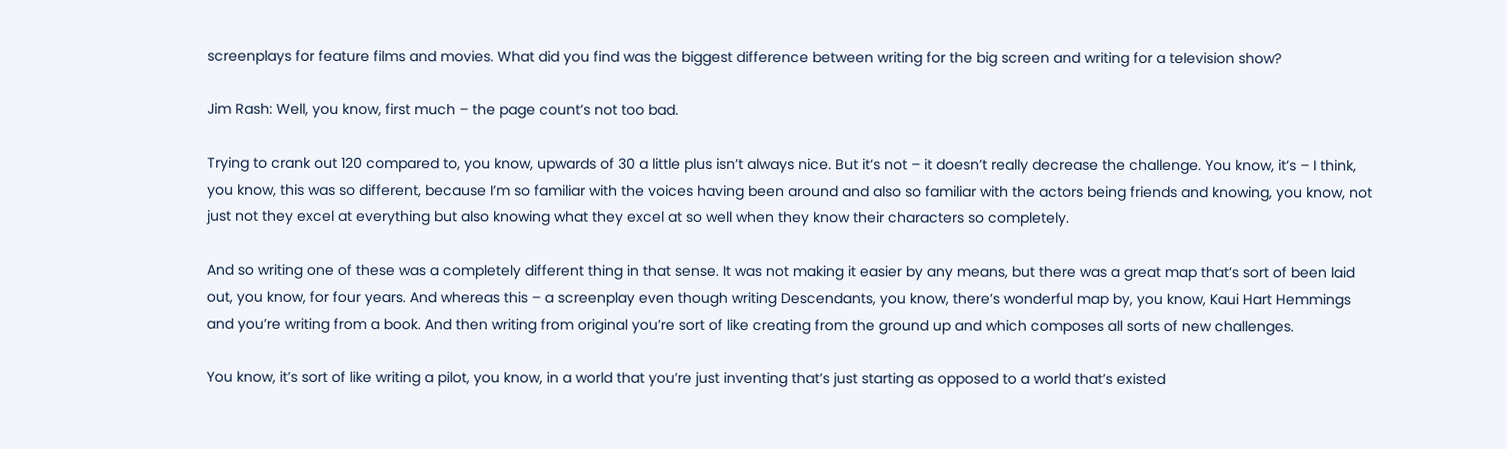screenplays for feature films and movies. What did you find was the biggest difference between writing for the big screen and writing for a television show?

Jim Rash: Well, you know, first much – the page count’s not too bad.

Trying to crank out 120 compared to, you know, upwards of 30 a little plus isn’t always nice. But it’s not – it doesn’t really decrease the challenge. You know, it’s – I think, you know, this was so different, because I’m so familiar with the voices having been around and also so familiar with the actors being friends and knowing, you know, not just not they excel at everything but also knowing what they excel at so well when they know their characters so completely.

And so writing one of these was a completely different thing in that sense. It was not making it easier by any means, but there was a great map that’s sort of been laid out, you know, for four years. And whereas this – a screenplay even though writing Descendants, you know, there’s wonderful map by, you know, Kaui Hart Hemmings and you’re writing from a book. And then writing from original you’re sort of like creating from the ground up and which composes all sorts of new challenges.

You know, it’s sort of like writing a pilot, you know, in a world that you’re just inventing that’s just starting as opposed to a world that’s existed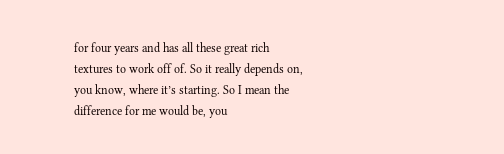for four years and has all these great rich textures to work off of. So it really depends on, you know, where it’s starting. So I mean the difference for me would be, you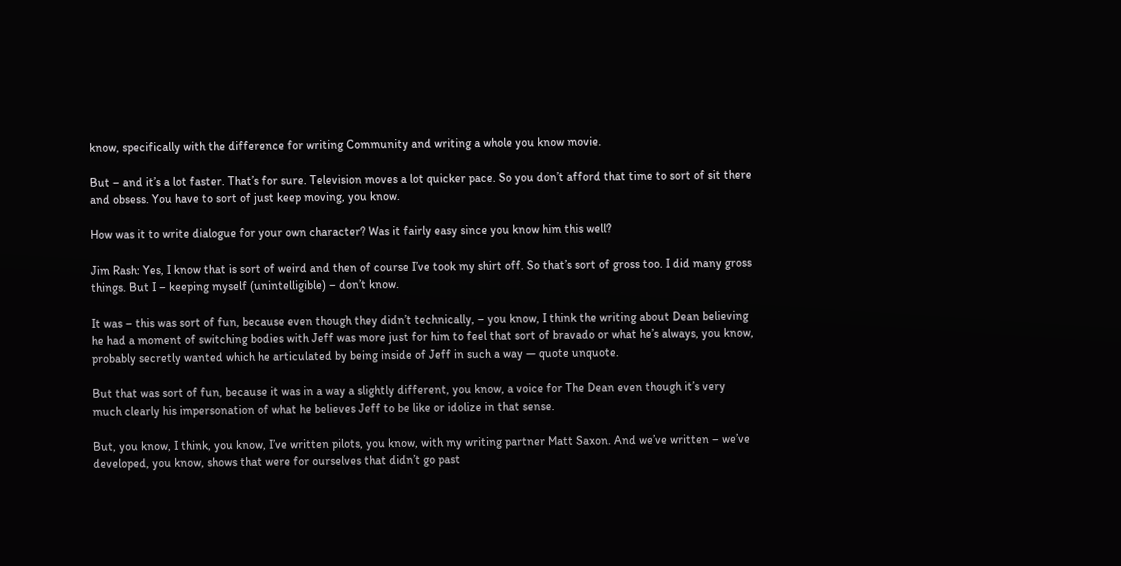know, specifically with the difference for writing Community and writing a whole you know movie.

But – and it’s a lot faster. That’s for sure. Television moves a lot quicker pace. So you don’t afford that time to sort of sit there and obsess. You have to sort of just keep moving, you know.

How was it to write dialogue for your own character? Was it fairly easy since you know him this well?

Jim Rash: Yes, I know that is sort of weird and then of course I’ve took my shirt off. So that’s sort of gross too. I did many gross things. But I – keeping myself (unintelligible) – don’t know.

It was – this was sort of fun, because even though they didn’t technically, – you know, I think the writing about Dean believing he had a moment of switching bodies with Jeff was more just for him to feel that sort of bravado or what he’s always, you know, probably secretly wanted which he articulated by being inside of Jeff in such a way — quote unquote.

But that was sort of fun, because it was in a way a slightly different, you know, a voice for The Dean even though it’s very much clearly his impersonation of what he believes Jeff to be like or idolize in that sense.

But, you know, I think, you know, I’ve written pilots, you know, with my writing partner Matt Saxon. And we’ve written – we’ve developed, you know, shows that were for ourselves that didn’t go past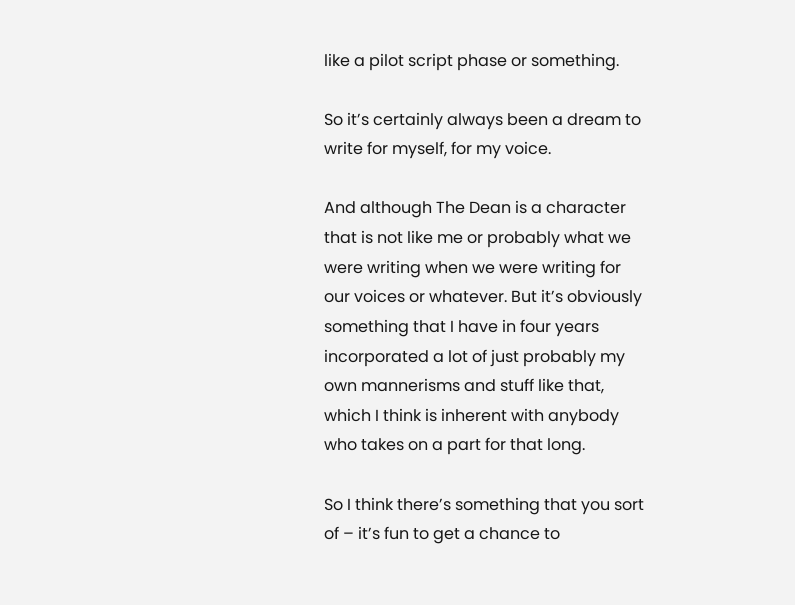like a pilot script phase or something.

So it’s certainly always been a dream to write for myself, for my voice.

And although The Dean is a character that is not like me or probably what we were writing when we were writing for our voices or whatever. But it’s obviously something that I have in four years incorporated a lot of just probably my own mannerisms and stuff like that, which I think is inherent with anybody who takes on a part for that long.

So I think there’s something that you sort of – it’s fun to get a chance to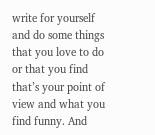write for yourself and do some things that you love to do or that you find that’s your point of view and what you find funny. And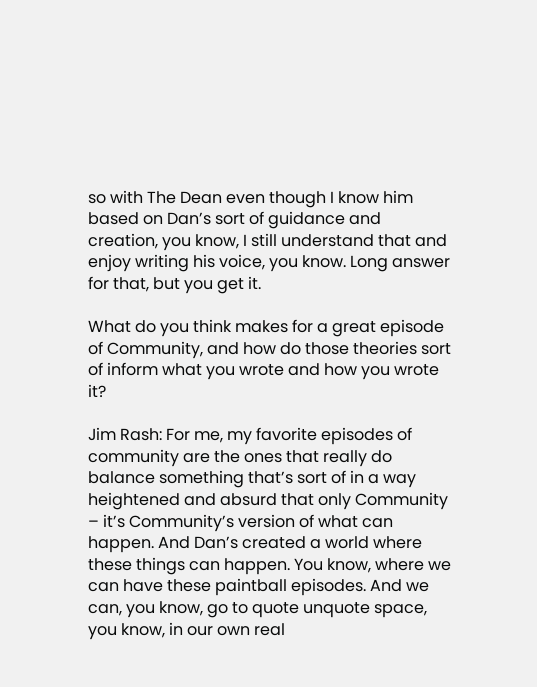so with The Dean even though I know him based on Dan’s sort of guidance and creation, you know, I still understand that and enjoy writing his voice, you know. Long answer for that, but you get it.

What do you think makes for a great episode of Community, and how do those theories sort of inform what you wrote and how you wrote it?

Jim Rash: For me, my favorite episodes of community are the ones that really do balance something that’s sort of in a way heightened and absurd that only Community – it’s Community’s version of what can happen. And Dan’s created a world where these things can happen. You know, where we can have these paintball episodes. And we can, you know, go to quote unquote space, you know, in our own real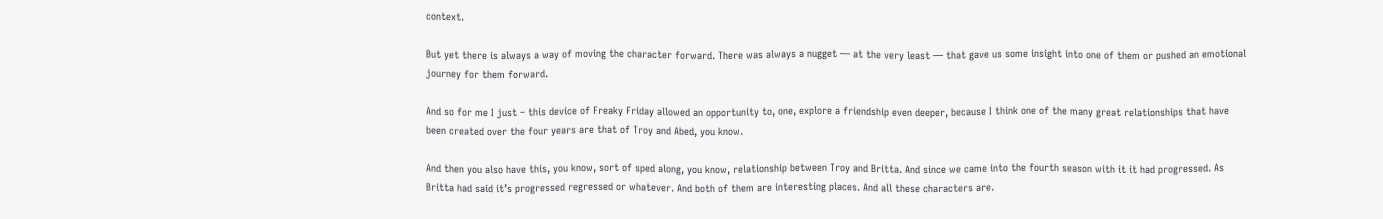context.

But yet there is always a way of moving the character forward. There was always a nugget — at the very least — that gave us some insight into one of them or pushed an emotional journey for them forward.

And so for me I just – this device of Freaky Friday allowed an opportunity to, one, explore a friendship even deeper, because I think one of the many great relationships that have been created over the four years are that of Troy and Abed, you know.

And then you also have this, you know, sort of sped along, you know, relationship between Troy and Britta. And since we came into the fourth season with it it had progressed. As Britta had said it’s progressed regressed or whatever. And both of them are interesting places. And all these characters are.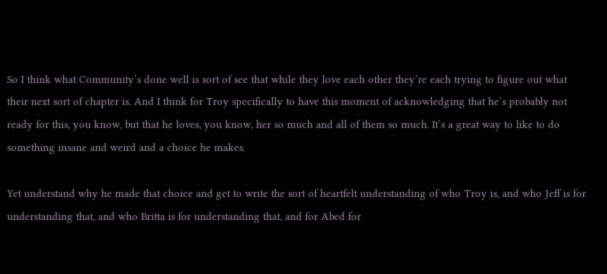So I think what Community’s done well is sort of see that while they love each other they’re each trying to figure out what their next sort of chapter is. And I think for Troy specifically to have this moment of acknowledging that he’s probably not ready for this, you know, but that he loves, you know, her so much and all of them so much. It’s a great way to like to do something insane and weird and a choice he makes.

Yet understand why he made that choice and get to write the sort of heartfelt understanding of who Troy is, and who Jeff is for understanding that, and who Britta is for understanding that, and for Abed for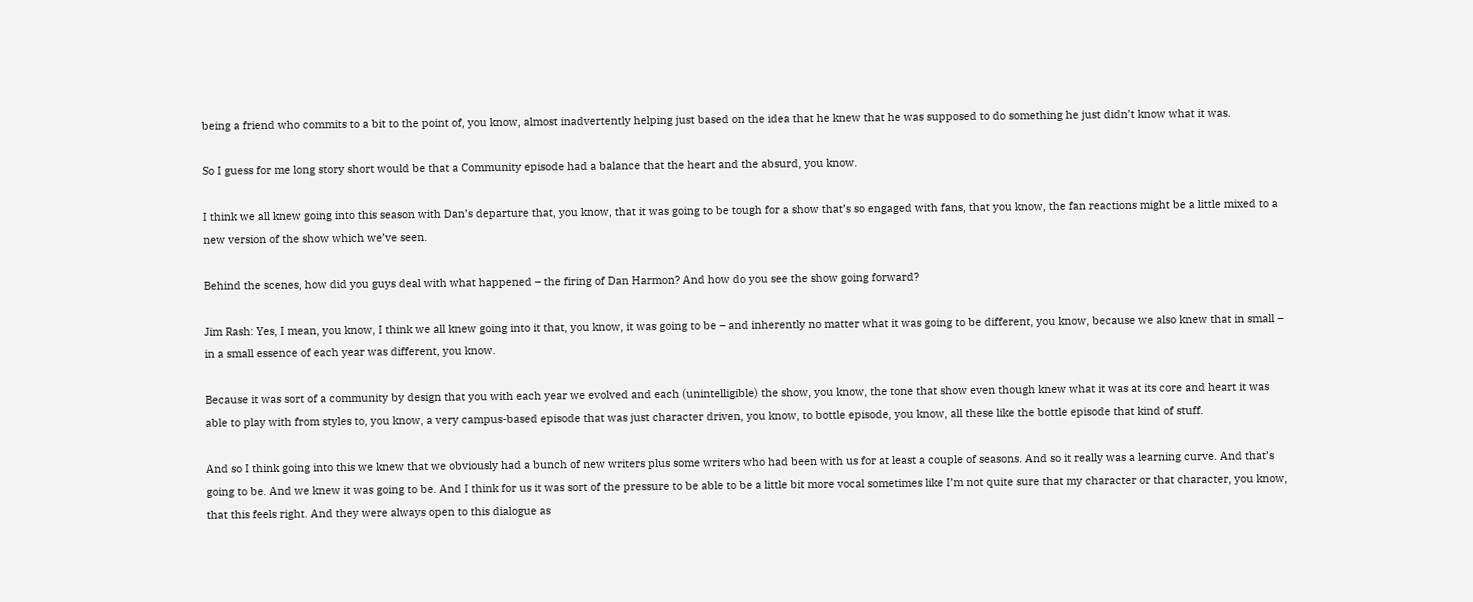being a friend who commits to a bit to the point of, you know, almost inadvertently helping just based on the idea that he knew that he was supposed to do something he just didn’t know what it was.

So I guess for me long story short would be that a Community episode had a balance that the heart and the absurd, you know.

I think we all knew going into this season with Dan’s departure that, you know, that it was going to be tough for a show that’s so engaged with fans, that you know, the fan reactions might be a little mixed to a new version of the show which we’ve seen.

Behind the scenes, how did you guys deal with what happened – the firing of Dan Harmon? And how do you see the show going forward?

Jim Rash: Yes, I mean, you know, I think we all knew going into it that, you know, it was going to be – and inherently no matter what it was going to be different, you know, because we also knew that in small – in a small essence of each year was different, you know.

Because it was sort of a community by design that you with each year we evolved and each (unintelligible) the show, you know, the tone that show even though knew what it was at its core and heart it was able to play with from styles to, you know, a very campus-based episode that was just character driven, you know, to bottle episode, you know, all these like the bottle episode that kind of stuff.

And so I think going into this we knew that we obviously had a bunch of new writers plus some writers who had been with us for at least a couple of seasons. And so it really was a learning curve. And that’s going to be. And we knew it was going to be. And I think for us it was sort of the pressure to be able to be a little bit more vocal sometimes like I’m not quite sure that my character or that character, you know, that this feels right. And they were always open to this dialogue as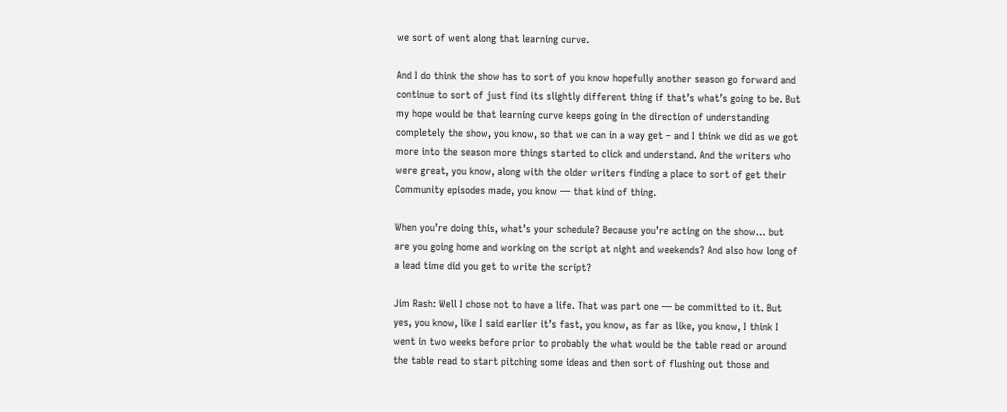we sort of went along that learning curve.

And I do think the show has to sort of you know hopefully another season go forward and continue to sort of just find its slightly different thing if that’s what’s going to be. But my hope would be that learning curve keeps going in the direction of understanding completely the show, you know, so that we can in a way get – and I think we did as we got more into the season more things started to click and understand. And the writers who were great, you know, along with the older writers finding a place to sort of get their Community episodes made, you know — that kind of thing.

When you’re doing this, what’s your schedule? Because you’re acting on the show… but are you going home and working on the script at night and weekends? And also how long of a lead time did you get to write the script?

Jim Rash: Well I chose not to have a life. That was part one — be committed to it. But yes, you know, like I said earlier it’s fast, you know, as far as like, you know, I think I went in two weeks before prior to probably the what would be the table read or around the table read to start pitching some ideas and then sort of flushing out those and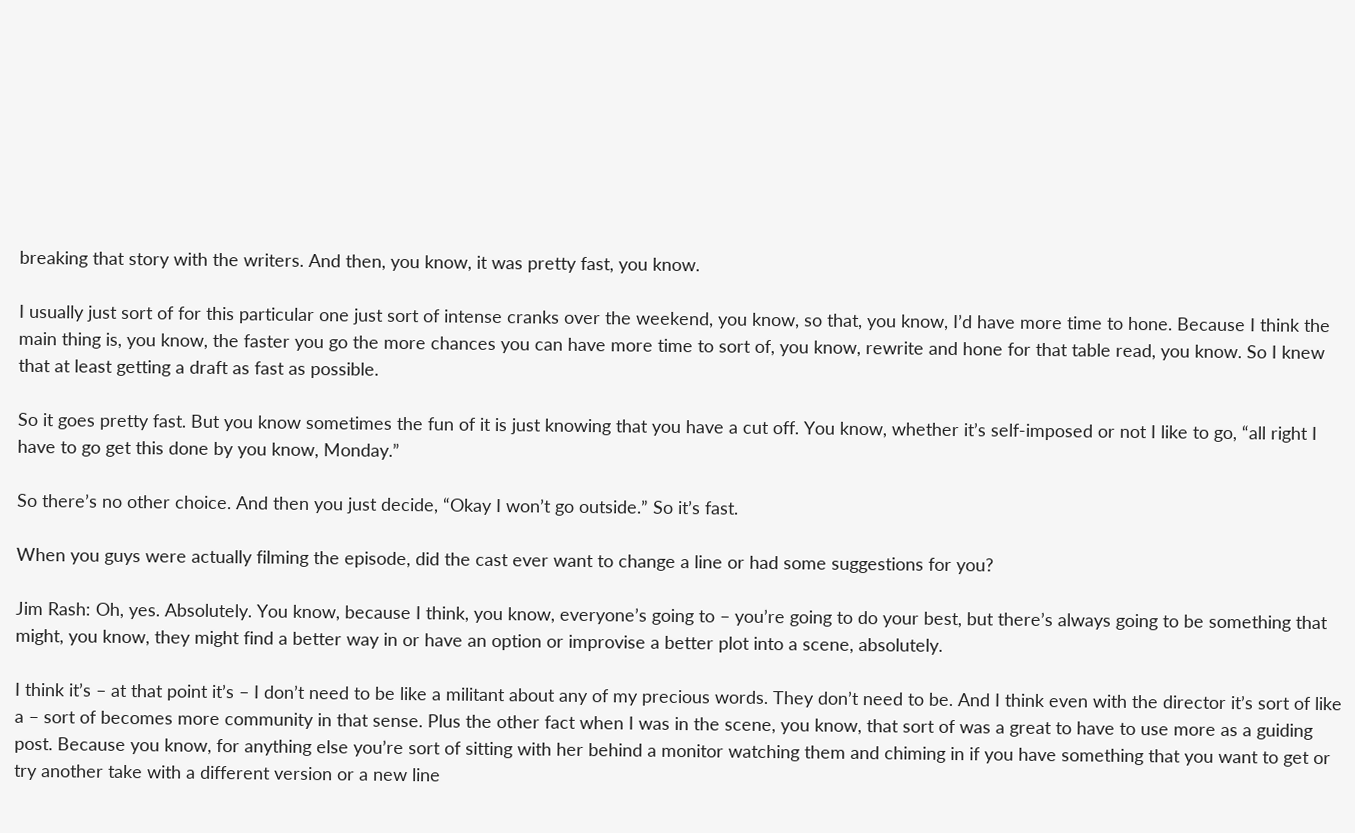breaking that story with the writers. And then, you know, it was pretty fast, you know.

I usually just sort of for this particular one just sort of intense cranks over the weekend, you know, so that, you know, I’d have more time to hone. Because I think the main thing is, you know, the faster you go the more chances you can have more time to sort of, you know, rewrite and hone for that table read, you know. So I knew that at least getting a draft as fast as possible.

So it goes pretty fast. But you know sometimes the fun of it is just knowing that you have a cut off. You know, whether it’s self-imposed or not I like to go, “all right I have to go get this done by you know, Monday.”

So there’s no other choice. And then you just decide, “Okay I won’t go outside.” So it’s fast.

When you guys were actually filming the episode, did the cast ever want to change a line or had some suggestions for you?

Jim Rash: Oh, yes. Absolutely. You know, because I think, you know, everyone’s going to – you’re going to do your best, but there’s always going to be something that might, you know, they might find a better way in or have an option or improvise a better plot into a scene, absolutely.

I think it’s – at that point it’s – I don’t need to be like a militant about any of my precious words. They don’t need to be. And I think even with the director it’s sort of like a – sort of becomes more community in that sense. Plus the other fact when I was in the scene, you know, that sort of was a great to have to use more as a guiding post. Because you know, for anything else you’re sort of sitting with her behind a monitor watching them and chiming in if you have something that you want to get or try another take with a different version or a new line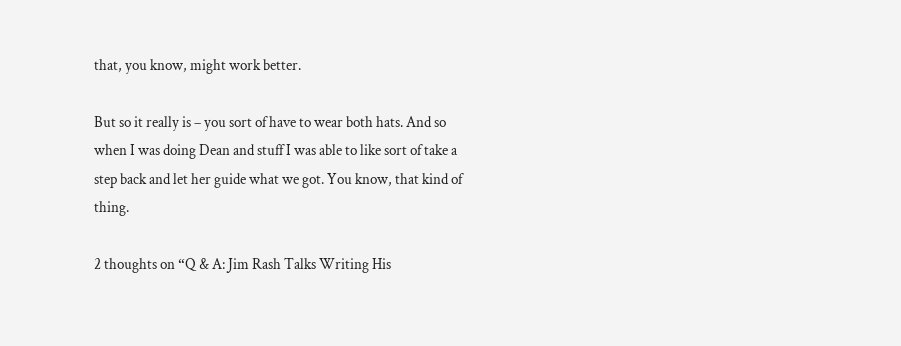that, you know, might work better.

But so it really is – you sort of have to wear both hats. And so when I was doing Dean and stuff I was able to like sort of take a step back and let her guide what we got. You know, that kind of thing.

2 thoughts on “Q & A: Jim Rash Talks Writing His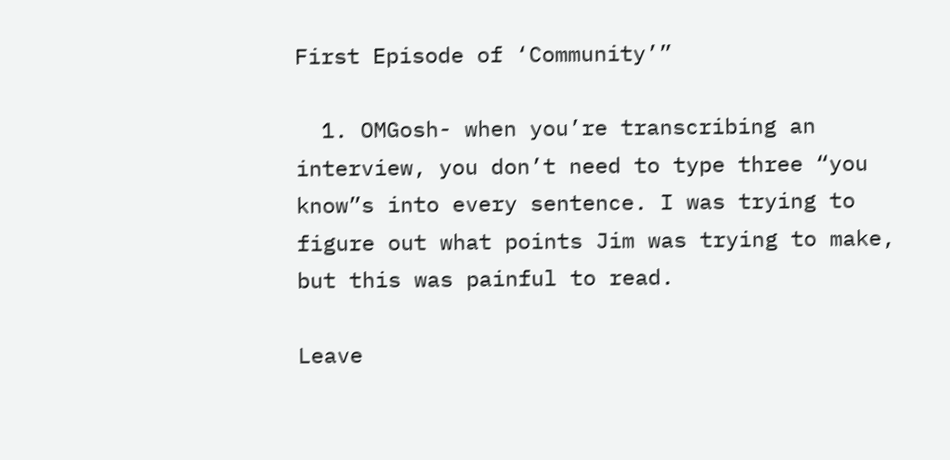First Episode of ‘Community’”

  1. OMGosh- when you’re transcribing an interview, you don’t need to type three “you know”s into every sentence. I was trying to figure out what points Jim was trying to make, but this was painful to read.

Leave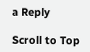a Reply

Scroll to Top